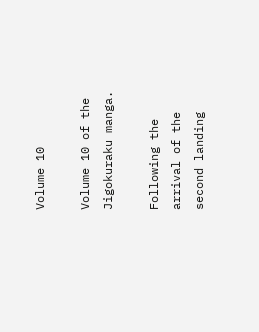Volume 10

Volume 10 of the Jigokuraku manga.

Following the arrival of the second landing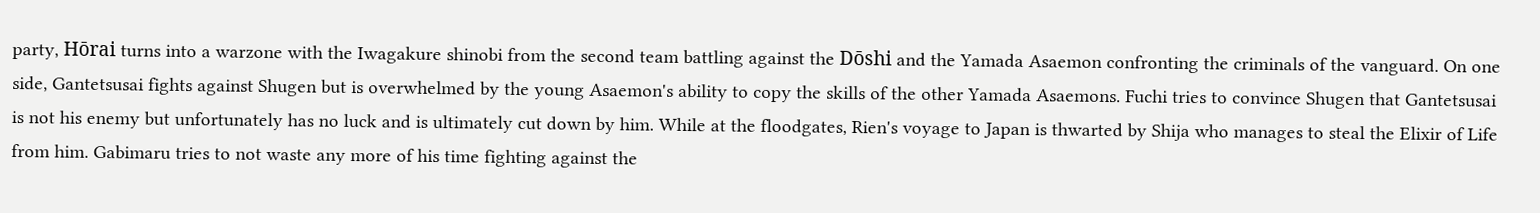party, Hōrai turns into a warzone with the Iwagakure shinobi from the second team battling against the Dōshi and the Yamada Asaemon confronting the criminals of the vanguard. On one side, Gantetsusai fights against Shugen but is overwhelmed by the young Asaemon's ability to copy the skills of the other Yamada Asaemons. Fuchi tries to convince Shugen that Gantetsusai is not his enemy but unfortunately has no luck and is ultimately cut down by him. While at the floodgates, Rien's voyage to Japan is thwarted by Shija who manages to steal the Elixir of Life from him. Gabimaru tries to not waste any more of his time fighting against the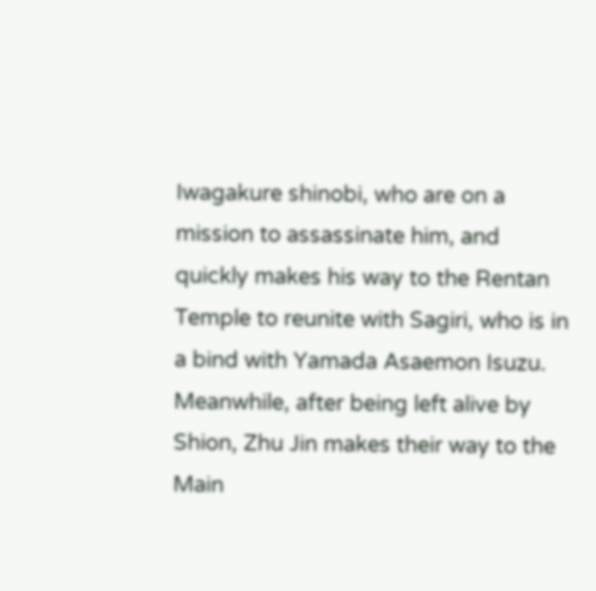Iwagakure shinobi, who are on a mission to assassinate him, and quickly makes his way to the Rentan Temple to reunite with Sagiri, who is in a bind with Yamada Asaemon Isuzu. Meanwhile, after being left alive by Shion, Zhu Jin makes their way to the Main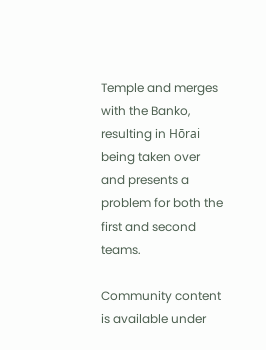Temple and merges with the Banko, resulting in Hōrai being taken over and presents a problem for both the first and second teams.

Community content is available under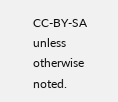CC-BY-SA unless otherwise noted.